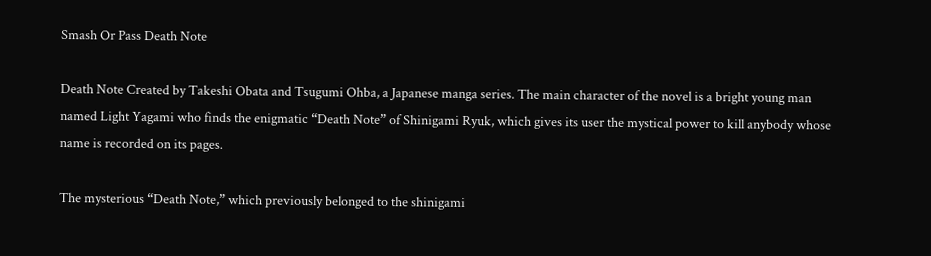Smash Or Pass Death Note

Death Note Created by Takeshi Obata and Tsugumi Ohba, a Japanese manga series. The main character of the novel is a bright young man named Light Yagami who finds the enigmatic “Death Note” of Shinigami Ryuk, which gives its user the mystical power to kill anybody whose name is recorded on its pages.

The mysterious “Death Note,” which previously belonged to the shinigami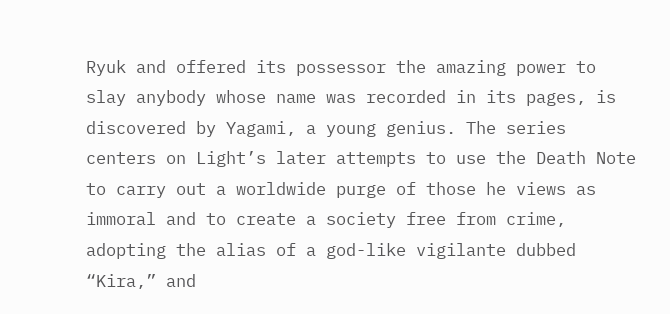Ryuk and offered its possessor the amazing power to slay anybody whose name was recorded in its pages, is discovered by Yagami, a young genius. The series centers on Light’s later attempts to use the Death Note to carry out a worldwide purge of those he views as immoral and to create a society free from crime, adopting the alias of a god-like vigilante dubbed “Kira,” and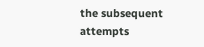the subsequent attempts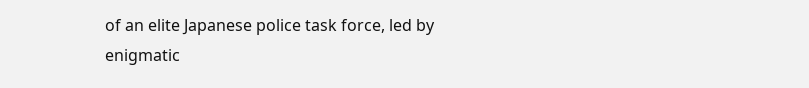of an elite Japanese police task force, led by enigmatic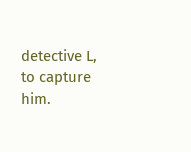detective L, to capture him.